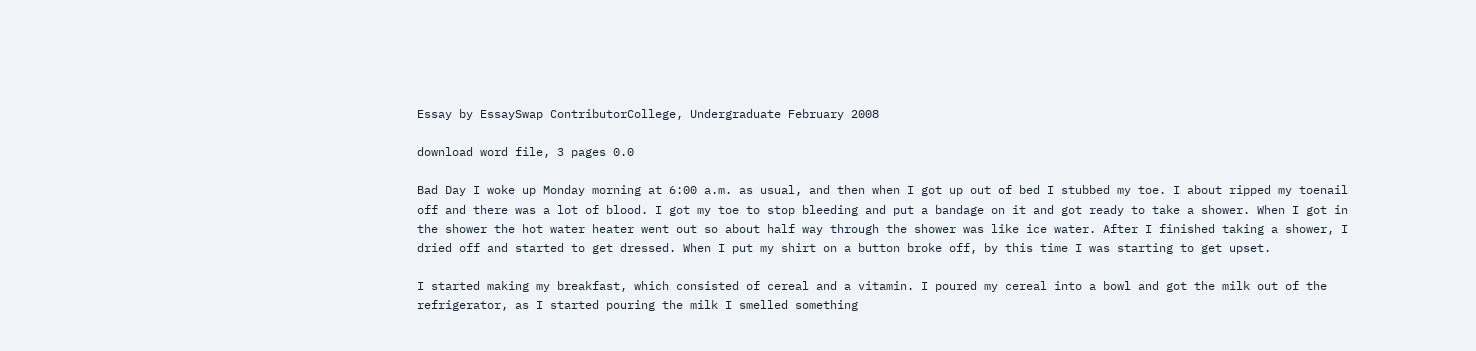Essay by EssaySwap ContributorCollege, Undergraduate February 2008

download word file, 3 pages 0.0

Bad Day I woke up Monday morning at 6:00 a.m. as usual, and then when I got up out of bed I stubbed my toe. I about ripped my toenail off and there was a lot of blood. I got my toe to stop bleeding and put a bandage on it and got ready to take a shower. When I got in the shower the hot water heater went out so about half way through the shower was like ice water. After I finished taking a shower, I dried off and started to get dressed. When I put my shirt on a button broke off, by this time I was starting to get upset.

I started making my breakfast, which consisted of cereal and a vitamin. I poured my cereal into a bowl and got the milk out of the refrigerator, as I started pouring the milk I smelled something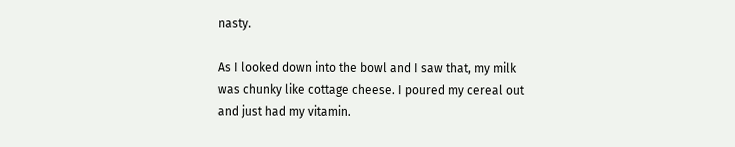nasty.

As I looked down into the bowl and I saw that, my milk was chunky like cottage cheese. I poured my cereal out and just had my vitamin.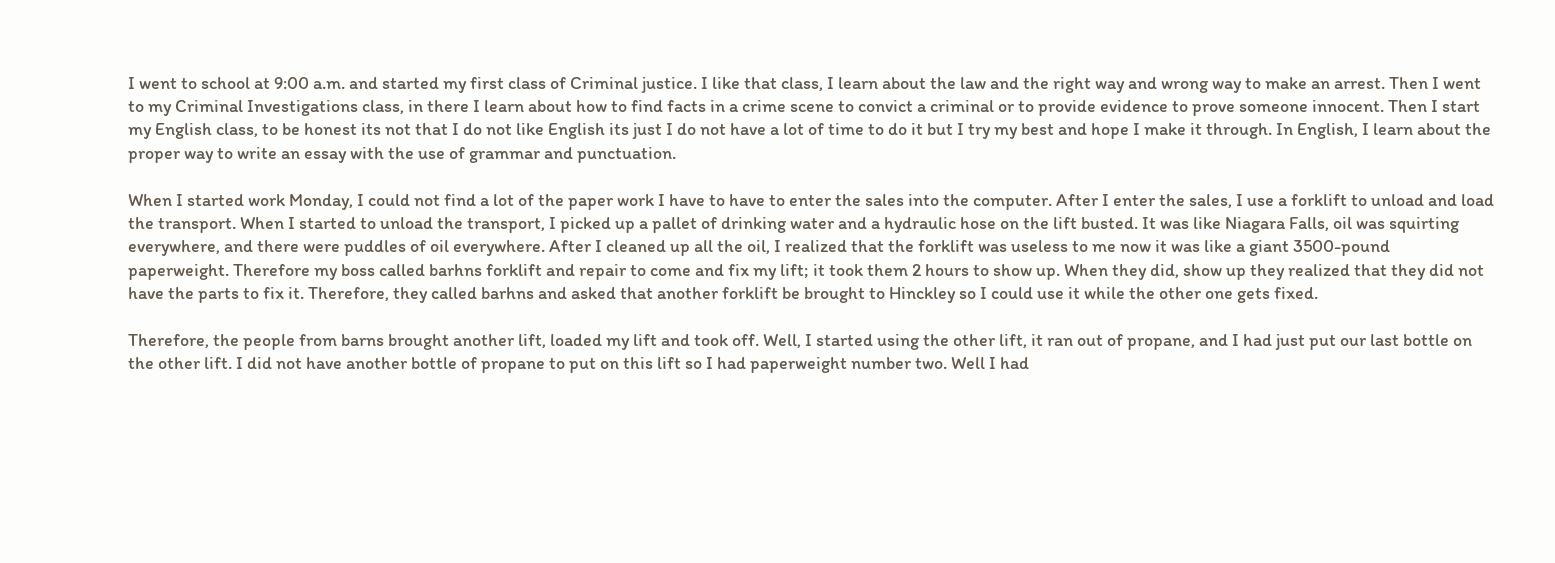I went to school at 9:00 a.m. and started my first class of Criminal justice. I like that class, I learn about the law and the right way and wrong way to make an arrest. Then I went to my Criminal Investigations class, in there I learn about how to find facts in a crime scene to convict a criminal or to provide evidence to prove someone innocent. Then I start my English class, to be honest its not that I do not like English its just I do not have a lot of time to do it but I try my best and hope I make it through. In English, I learn about the proper way to write an essay with the use of grammar and punctuation.

When I started work Monday, I could not find a lot of the paper work I have to have to enter the sales into the computer. After I enter the sales, I use a forklift to unload and load the transport. When I started to unload the transport, I picked up a pallet of drinking water and a hydraulic hose on the lift busted. It was like Niagara Falls, oil was squirting everywhere, and there were puddles of oil everywhere. After I cleaned up all the oil, I realized that the forklift was useless to me now it was like a giant 3500-pound paperweight. Therefore my boss called barhns forklift and repair to come and fix my lift; it took them 2 hours to show up. When they did, show up they realized that they did not have the parts to fix it. Therefore, they called barhns and asked that another forklift be brought to Hinckley so I could use it while the other one gets fixed.

Therefore, the people from barns brought another lift, loaded my lift and took off. Well, I started using the other lift, it ran out of propane, and I had just put our last bottle on the other lift. I did not have another bottle of propane to put on this lift so I had paperweight number two. Well I had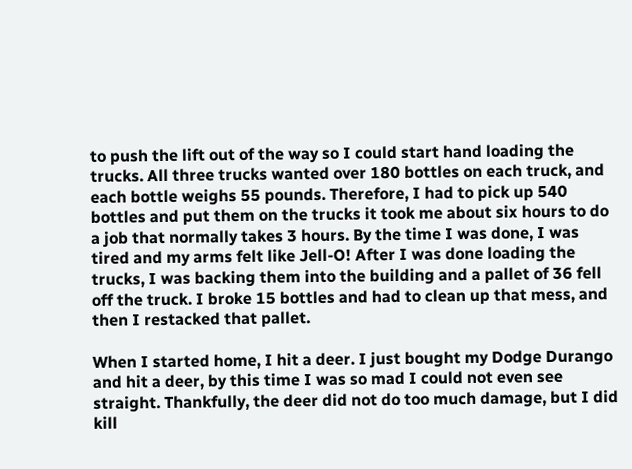to push the lift out of the way so I could start hand loading the trucks. All three trucks wanted over 180 bottles on each truck, and each bottle weighs 55 pounds. Therefore, I had to pick up 540 bottles and put them on the trucks it took me about six hours to do a job that normally takes 3 hours. By the time I was done, I was tired and my arms felt like Jell-O! After I was done loading the trucks, I was backing them into the building and a pallet of 36 fell off the truck. I broke 15 bottles and had to clean up that mess, and then I restacked that pallet.

When I started home, I hit a deer. I just bought my Dodge Durango and hit a deer, by this time I was so mad I could not even see straight. Thankfully, the deer did not do too much damage, but I did kill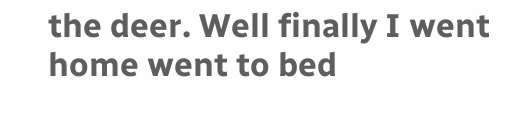the deer. Well finally I went home went to bed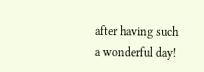after having such a wonderful day!